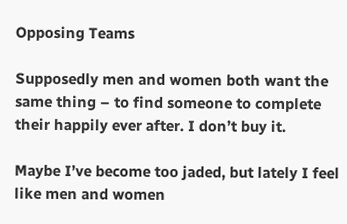Opposing Teams

Supposedly men and women both want the same thing – to find someone to complete their happily ever after. I don’t buy it.

Maybe I’ve become too jaded, but lately I feel like men and women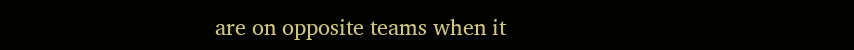are on opposite teams when it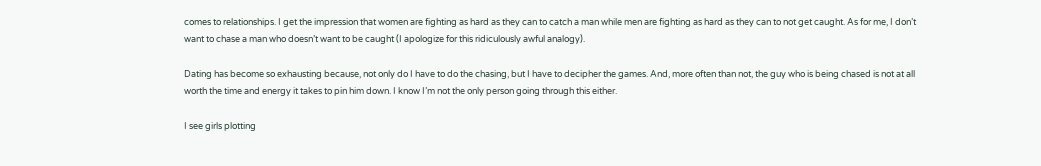comes to relationships. I get the impression that women are fighting as hard as they can to catch a man while men are fighting as hard as they can to not get caught. As for me, I don’t want to chase a man who doesn’t want to be caught (I apologize for this ridiculously awful analogy).

Dating has become so exhausting because, not only do I have to do the chasing, but I have to decipher the games. And, more often than not, the guy who is being chased is not at all worth the time and energy it takes to pin him down. I know I’m not the only person going through this either.

I see girls plotting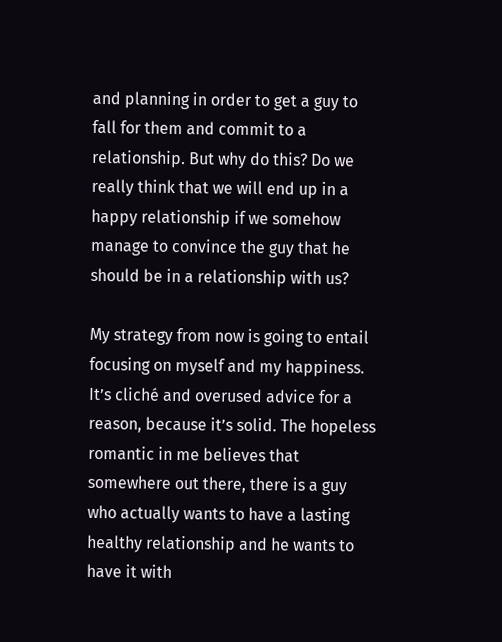and planning in order to get a guy to fall for them and commit to a relationship. But why do this? Do we really think that we will end up in a happy relationship if we somehow manage to convince the guy that he should be in a relationship with us?

My strategy from now is going to entail focusing on myself and my happiness. It’s cliché and overused advice for a reason, because it’s solid. The hopeless romantic in me believes that somewhere out there, there is a guy who actually wants to have a lasting healthy relationship and he wants to have it with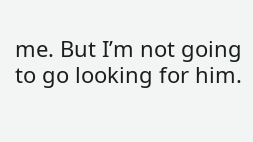me. But I’m not going to go looking for him.